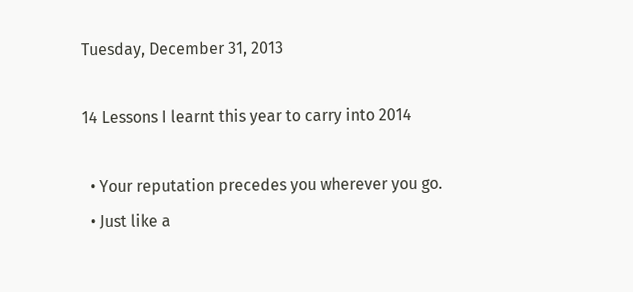Tuesday, December 31, 2013

14 Lessons I learnt this year to carry into 2014

  • Your reputation precedes you wherever you go.
  • Just like a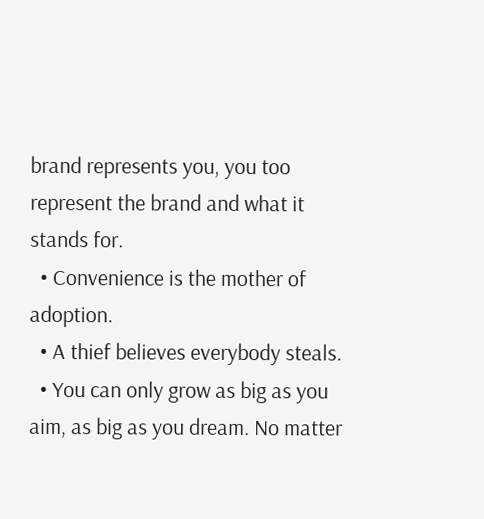brand represents you, you too represent the brand and what it stands for.
  • Convenience is the mother of adoption.
  • A thief believes everybody steals.
  • You can only grow as big as you aim, as big as you dream. No matter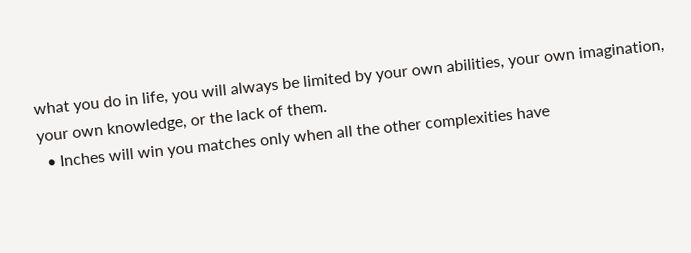what you do in life, you will always be limited by your own abilities, your own imagination, your own knowledge, or the lack of them.
  • Inches will win you matches only when all the other complexities have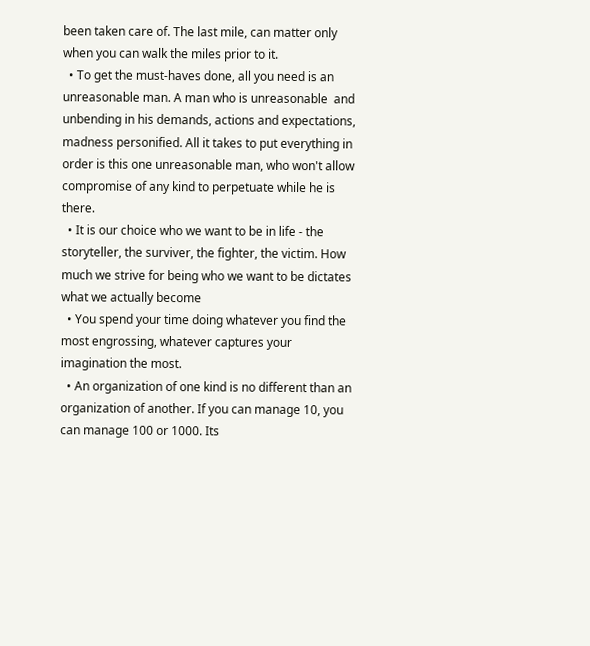been taken care of. The last mile, can matter only when you can walk the miles prior to it.
  • To get the must-haves done, all you need is an unreasonable man. A man who is unreasonable  and unbending in his demands, actions and expectations, madness personified. All it takes to put everything in order is this one unreasonable man, who won't allow compromise of any kind to perpetuate while he is there.
  • It is our choice who we want to be in life - the storyteller, the surviver, the fighter, the victim. How much we strive for being who we want to be dictates what we actually become
  • You spend your time doing whatever you find the most engrossing, whatever captures your imagination the most.
  • An organization of one kind is no different than an organization of another. If you can manage 10, you can manage 100 or 1000. Its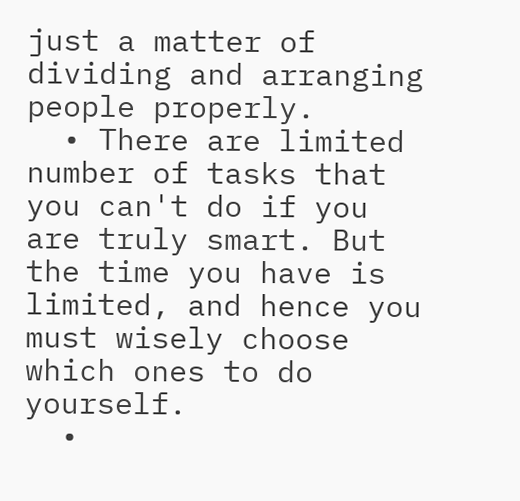just a matter of dividing and arranging people properly.
  • There are limited number of tasks that you can't do if you are truly smart. But the time you have is limited, and hence you must wisely choose which ones to do yourself.
  •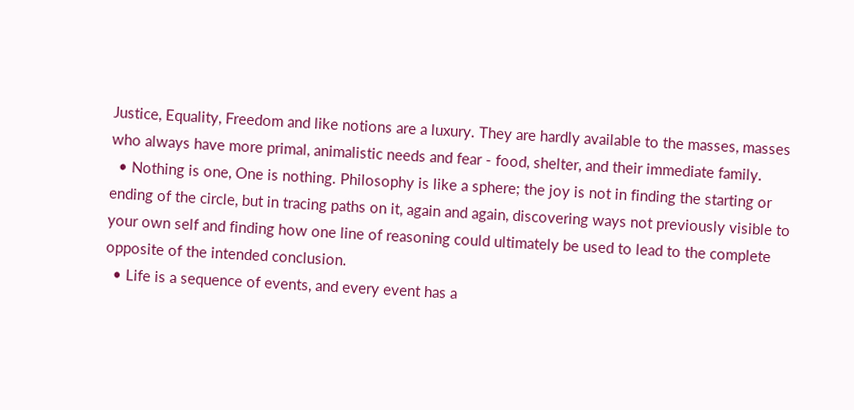Justice, Equality, Freedom and like notions are a luxury. They are hardly available to the masses, masses who always have more primal, animalistic needs and fear - food, shelter, and their immediate family.
  • Nothing is one, One is nothing. Philosophy is like a sphere; the joy is not in finding the starting or ending of the circle, but in tracing paths on it, again and again, discovering ways not previously visible to your own self and finding how one line of reasoning could ultimately be used to lead to the complete opposite of the intended conclusion.
  • Life is a sequence of events, and every event has a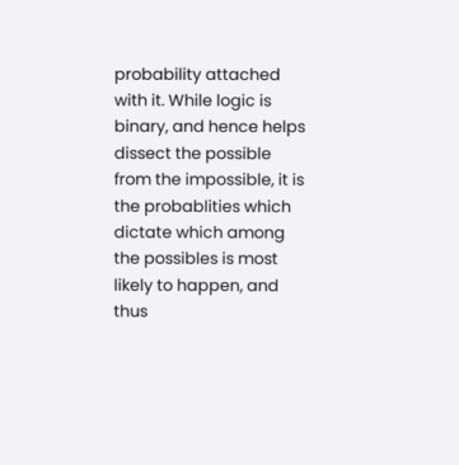probability attached with it. While logic is binary, and hence helps dissect the possible from the impossible, it is the probablities which dictate which among the possibles is most likely to happen, and thus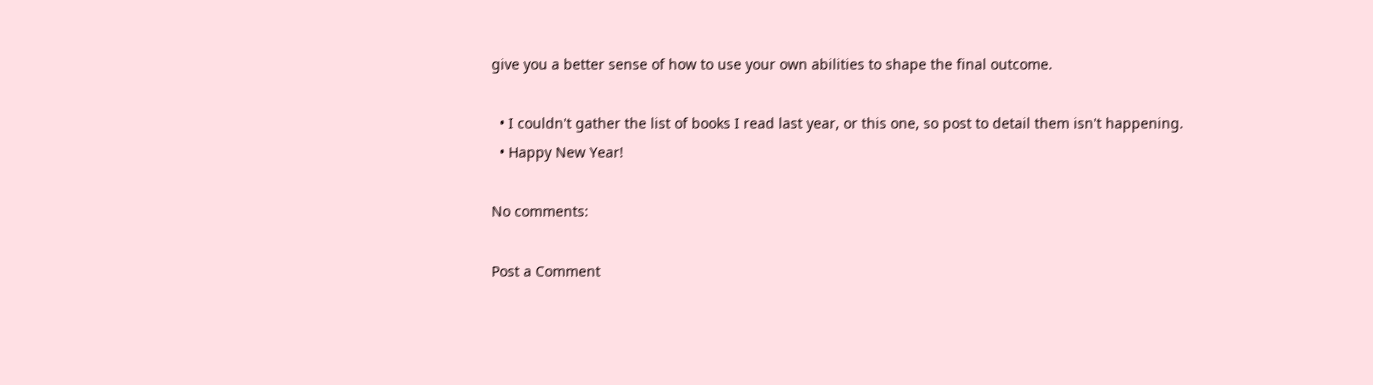give you a better sense of how to use your own abilities to shape the final outcome.

  • I couldn't gather the list of books I read last year, or this one, so post to detail them isn't happening.
  • Happy New Year!

No comments:

Post a Comment